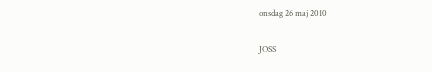onsdag 26 maj 2010

JOSS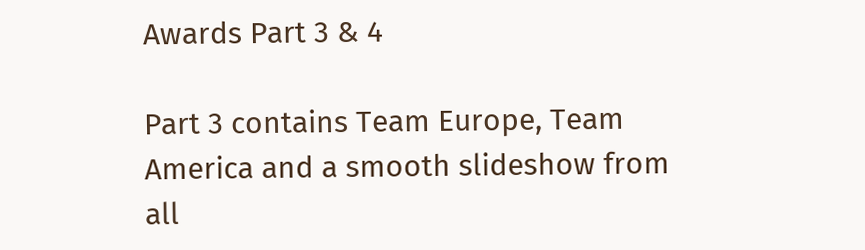Awards Part 3 & 4

Part 3 contains Team Europe, Team America and a smooth slideshow from all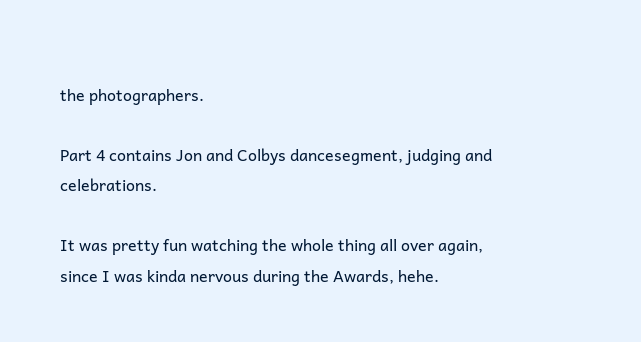the photographers.

Part 4 contains Jon and Colbys dancesegment, judging and celebrations.

It was pretty fun watching the whole thing all over again, since I was kinda nervous during the Awards, hehe.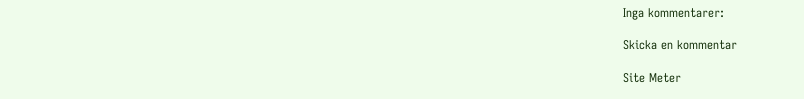Inga kommentarer:

Skicka en kommentar

Site Meter